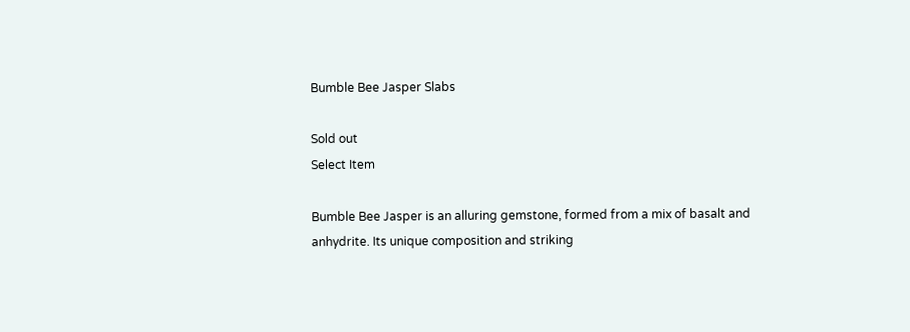Bumble Bee Jasper Slabs

Sold out
Select Item

Bumble Bee Jasper is an alluring gemstone, formed from a mix of basalt and anhydrite. Its unique composition and striking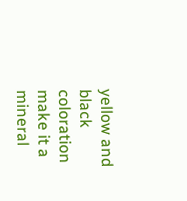yellow and black coloration make it a mineral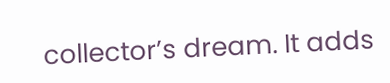collector’s dream. It adds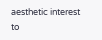aesthetic interest to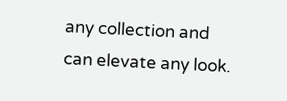any collection and can elevate any look.